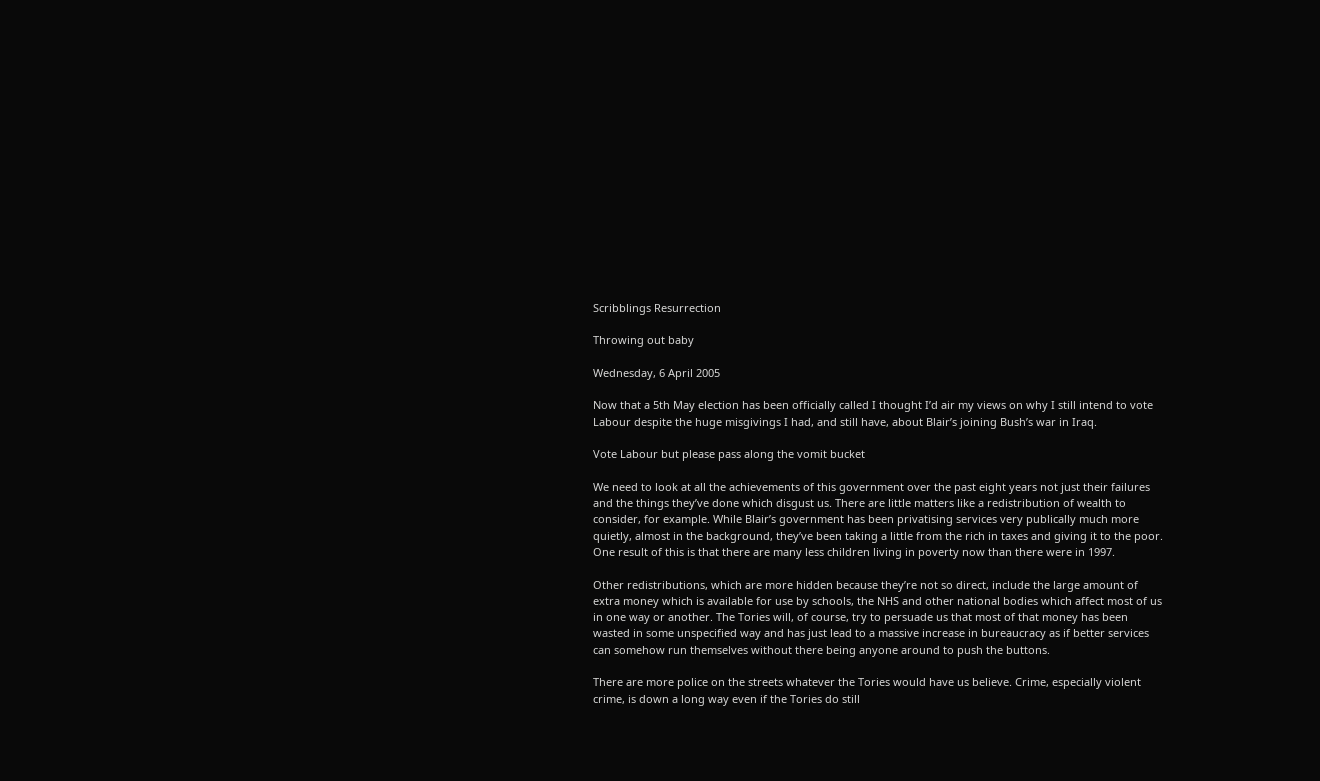Scribblings Resurrection

Throwing out baby

Wednesday, 6 April 2005

Now that a 5th May election has been officially called I thought I’d air my views on why I still intend to vote Labour despite the huge misgivings I had, and still have, about Blair’s joining Bush’s war in Iraq.

Vote Labour but please pass along the vomit bucket

We need to look at all the achievements of this government over the past eight years not just their failures and the things they’ve done which disgust us. There are little matters like a redistribution of wealth to consider, for example. While Blair’s government has been privatising services very publically much more quietly, almost in the background, they’ve been taking a little from the rich in taxes and giving it to the poor. One result of this is that there are many less children living in poverty now than there were in 1997.

Other redistributions, which are more hidden because they’re not so direct, include the large amount of extra money which is available for use by schools, the NHS and other national bodies which affect most of us in one way or another. The Tories will, of course, try to persuade us that most of that money has been wasted in some unspecified way and has just lead to a massive increase in bureaucracy as if better services can somehow run themselves without there being anyone around to push the buttons.

There are more police on the streets whatever the Tories would have us believe. Crime, especially violent crime, is down a long way even if the Tories do still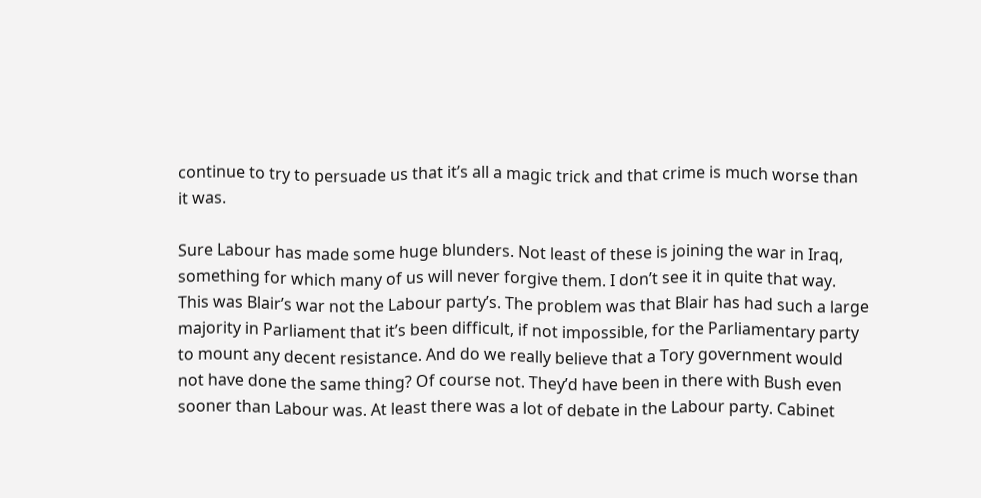continue to try to persuade us that it’s all a magic trick and that crime is much worse than it was.

Sure Labour has made some huge blunders. Not least of these is joining the war in Iraq, something for which many of us will never forgive them. I don’t see it in quite that way. This was Blair’s war not the Labour party’s. The problem was that Blair has had such a large majority in Parliament that it’s been difficult, if not impossible, for the Parliamentary party to mount any decent resistance. And do we really believe that a Tory government would not have done the same thing? Of course not. They’d have been in there with Bush even sooner than Labour was. At least there was a lot of debate in the Labour party. Cabinet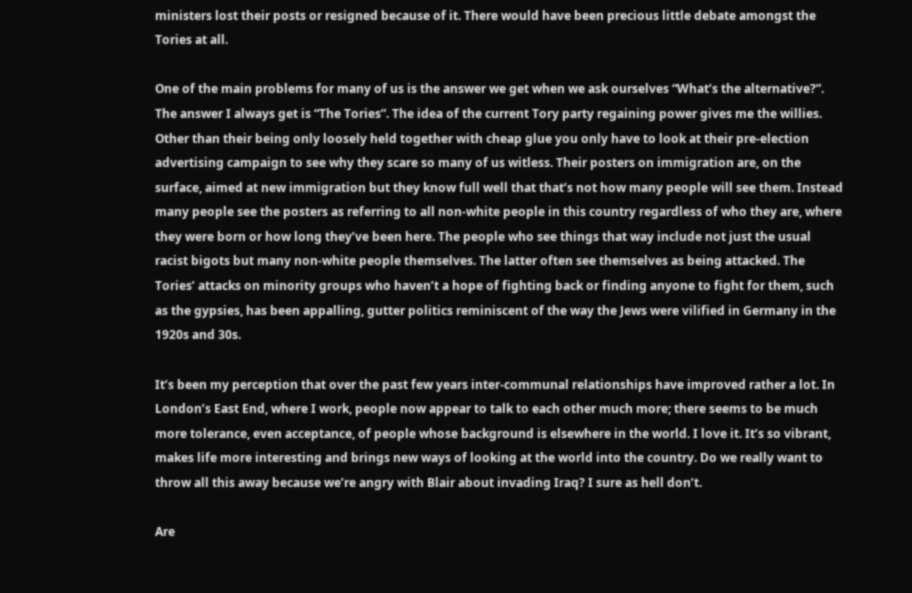ministers lost their posts or resigned because of it. There would have been precious little debate amongst the Tories at all.

One of the main problems for many of us is the answer we get when we ask ourselves “What’s the alternative?”. The answer I always get is “The Tories”. The idea of the current Tory party regaining power gives me the willies. Other than their being only loosely held together with cheap glue you only have to look at their pre-election advertising campaign to see why they scare so many of us witless. Their posters on immigration are, on the surface, aimed at new immigration but they know full well that that’s not how many people will see them. Instead many people see the posters as referring to all non-white people in this country regardless of who they are, where they were born or how long they’ve been here. The people who see things that way include not just the usual racist bigots but many non-white people themselves. The latter often see themselves as being attacked. The Tories’ attacks on minority groups who haven’t a hope of fighting back or finding anyone to fight for them, such as the gypsies, has been appalling, gutter politics reminiscent of the way the Jews were vilified in Germany in the 1920s and 30s.

It’s been my perception that over the past few years inter-communal relationships have improved rather a lot. In London’s East End, where I work, people now appear to talk to each other much more; there seems to be much more tolerance, even acceptance, of people whose background is elsewhere in the world. I love it. It’s so vibrant, makes life more interesting and brings new ways of looking at the world into the country. Do we really want to throw all this away because we’re angry with Blair about invading Iraq? I sure as hell don’t.

Are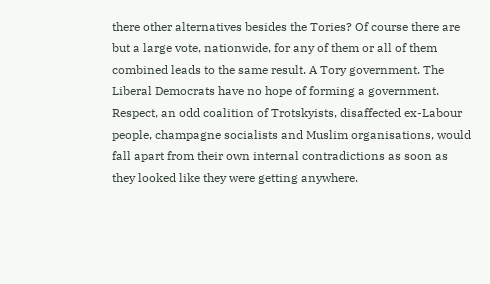there other alternatives besides the Tories? Of course there are but a large vote, nationwide, for any of them or all of them combined leads to the same result. A Tory government. The Liberal Democrats have no hope of forming a government. Respect, an odd coalition of Trotskyists, disaffected ex-Labour people, champagne socialists and Muslim organisations, would fall apart from their own internal contradictions as soon as they looked like they were getting anywhere.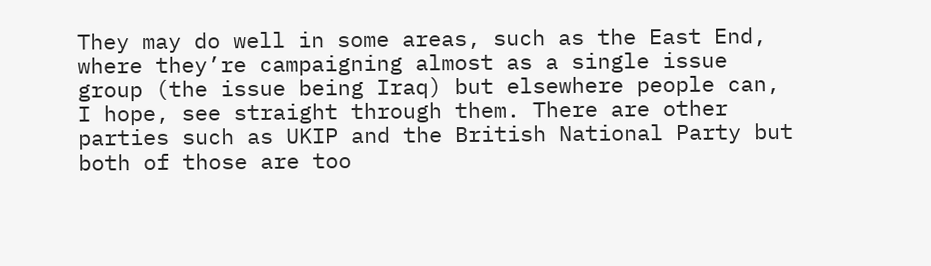They may do well in some areas, such as the East End, where they’re campaigning almost as a single issue group (the issue being Iraq) but elsewhere people can, I hope, see straight through them. There are other parties such as UKIP and the British National Party but both of those are too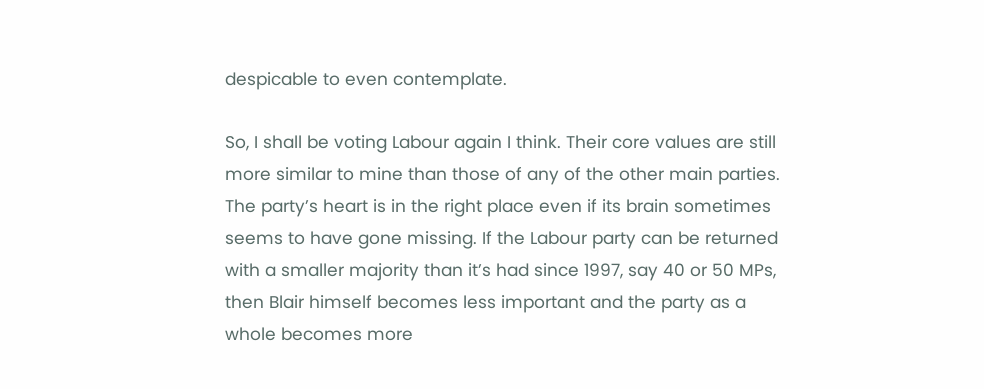despicable to even contemplate.

So, I shall be voting Labour again I think. Their core values are still more similar to mine than those of any of the other main parties. The party’s heart is in the right place even if its brain sometimes seems to have gone missing. If the Labour party can be returned with a smaller majority than it’s had since 1997, say 40 or 50 MPs, then Blair himself becomes less important and the party as a whole becomes more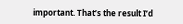important. That’s the result I’d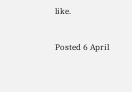like.

Posted 6 April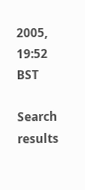2005, 19:52 BST

Search results